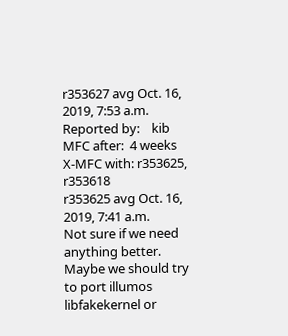r353627 avg Oct. 16, 2019, 7:53 a.m.
Reported by:    kib
MFC after:  4 weeks
X-MFC with: r353625, r353618
r353625 avg Oct. 16, 2019, 7:41 a.m.
Not sure if we need anything better.
Maybe we should try to port illumos libfakekernel or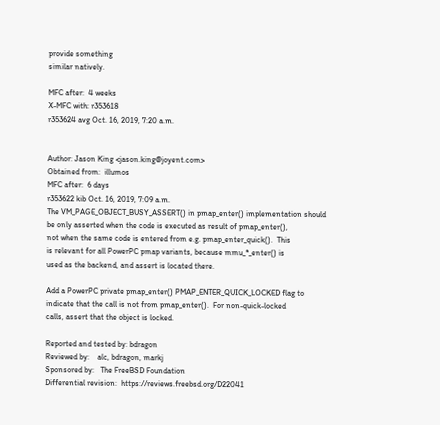provide something
similar natively.

MFC after:  4 weeks
X-MFC with: r353618
r353624 avg Oct. 16, 2019, 7:20 a.m.


Author: Jason King <jason.king@joyent.com>
Obtained from:  illumos
MFC after:  6 days
r353622 kib Oct. 16, 2019, 7:09 a.m.
The VM_PAGE_OBJECT_BUSY_ASSERT() in pmap_enter() implementation should
be only asserted when the code is executed as result of pmap_enter(),
not when the same code is entered from e.g. pmap_enter_quick().  This
is relevant for all PowerPC pmap variants, because mmu_*_enter() is
used as the backend, and assert is located there.

Add a PowerPC private pmap_enter() PMAP_ENTER_QUICK_LOCKED flag to
indicate that the call is not from pmap_enter().  For non-quick-locked
calls, assert that the object is locked.

Reported and tested by: bdragon
Reviewed by:    alc, bdragon, markj
Sponsored by:   The FreeBSD Foundation
Differential revision:  https://reviews.freebsd.org/D22041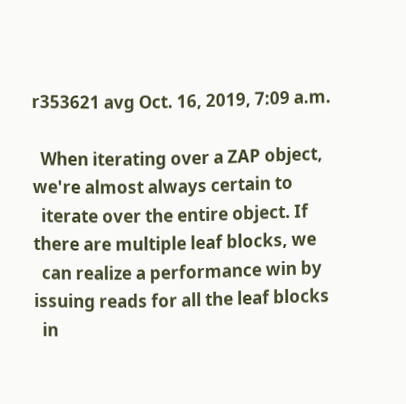r353621 avg Oct. 16, 2019, 7:09 a.m.

  When iterating over a ZAP object, we're almost always certain to
  iterate over the entire object. If there are multiple leaf blocks, we
  can realize a performance win by issuing reads for all the leaf blocks
  in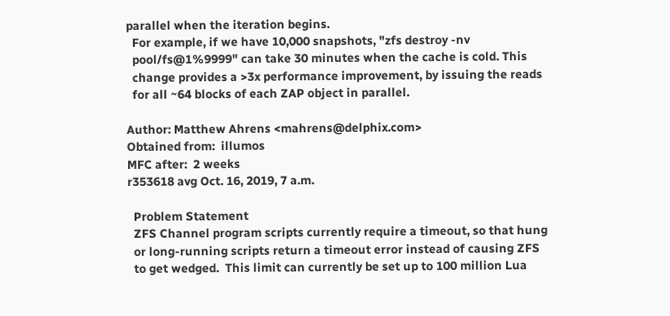parallel when the iteration begins.
  For example, if we have 10,000 snapshots, "zfs destroy -nv
  pool/fs@1%9999" can take 30 minutes when the cache is cold. This
  change provides a >3x performance improvement, by issuing the reads
  for all ~64 blocks of each ZAP object in parallel.

Author: Matthew Ahrens <mahrens@delphix.com>
Obtained from:  illumos
MFC after:  2 weeks
r353618 avg Oct. 16, 2019, 7 a.m.

  Problem Statement
  ZFS Channel program scripts currently require a timeout, so that hung
  or long-running scripts return a timeout error instead of causing ZFS
  to get wedged.  This limit can currently be set up to 100 million Lua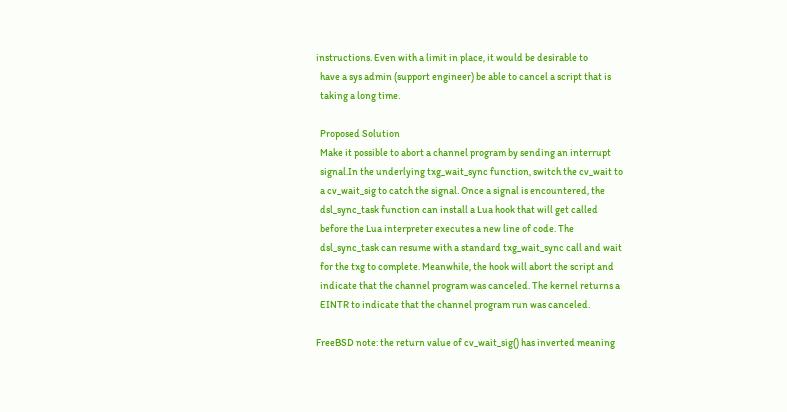instructions. Even with a limit in place, it would be desirable to
  have a sys admin (support engineer) be able to cancel a script that is
  taking a long time.

  Proposed Solution
  Make it possible to abort a channel program by sending an interrupt
  signal.In the underlying txg_wait_sync function, switch the cv_wait to
  a cv_wait_sig to catch the signal. Once a signal is encountered, the
  dsl_sync_task function can install a Lua hook that will get called
  before the Lua interpreter executes a new line of code. The
  dsl_sync_task can resume with a standard txg_wait_sync call and wait
  for the txg to complete. Meanwhile, the hook will abort the script and
  indicate that the channel program was canceled. The kernel returns a
  EINTR to indicate that the channel program run was canceled.

FreeBSD note: the return value of cv_wait_sig() has inverted meaning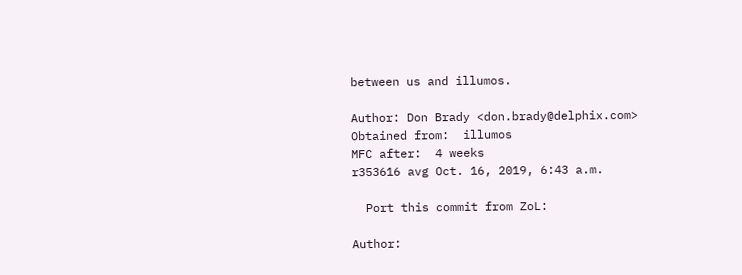between us and illumos.

Author: Don Brady <don.brady@delphix.com>
Obtained from:  illumos
MFC after:  4 weeks
r353616 avg Oct. 16, 2019, 6:43 a.m.

  Port this commit from ZoL:

Author: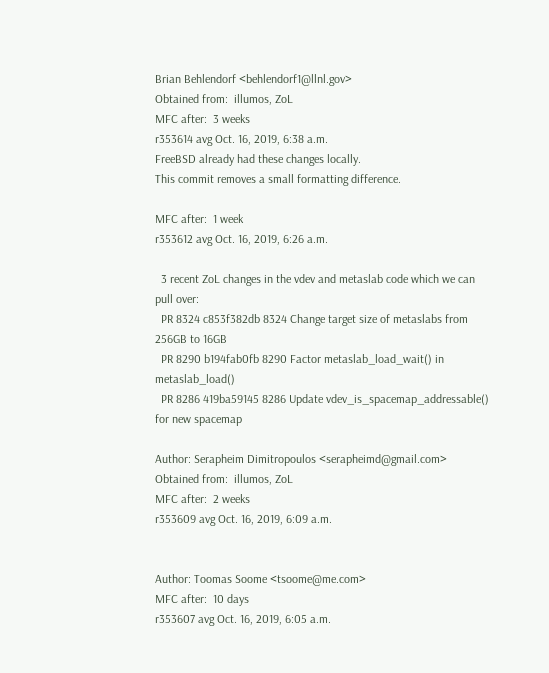Brian Behlendorf <behlendorf1@llnl.gov>
Obtained from:  illumos, ZoL
MFC after:  3 weeks
r353614 avg Oct. 16, 2019, 6:38 a.m.
FreeBSD already had these changes locally.
This commit removes a small formatting difference.

MFC after:  1 week
r353612 avg Oct. 16, 2019, 6:26 a.m.

  3 recent ZoL changes in the vdev and metaslab code which we can pull over:
  PR 8324 c853f382db 8324 Change target size of metaslabs from 256GB to 16GB
  PR 8290 b194fab0fb 8290 Factor metaslab_load_wait() in metaslab_load()
  PR 8286 419ba59145 8286 Update vdev_is_spacemap_addressable() for new spacemap

Author: Serapheim Dimitropoulos <serapheimd@gmail.com>
Obtained from:  illumos, ZoL
MFC after:  2 weeks
r353609 avg Oct. 16, 2019, 6:09 a.m.


Author: Toomas Soome <tsoome@me.com>
MFC after:  10 days
r353607 avg Oct. 16, 2019, 6:05 a.m.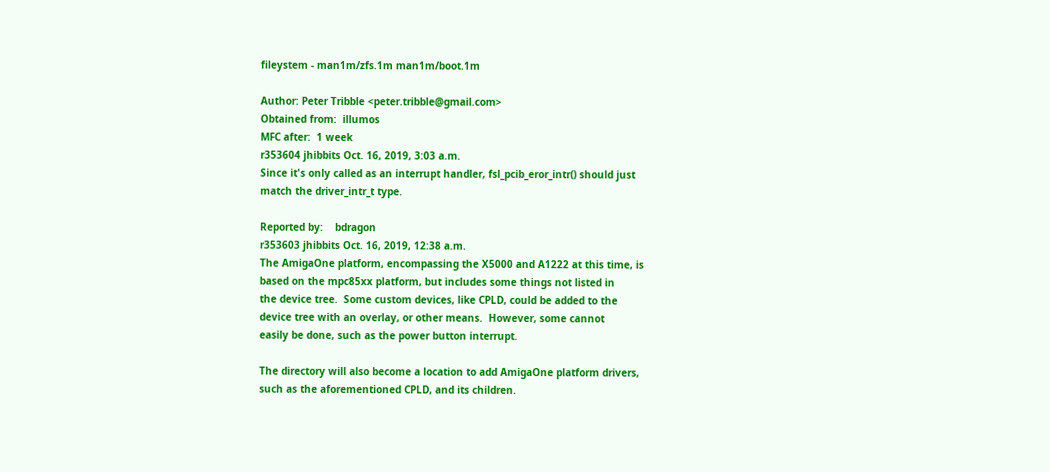fileystem - man1m/zfs.1m man1m/boot.1m

Author: Peter Tribble <peter.tribble@gmail.com>
Obtained from:  illumos
MFC after:  1 week
r353604 jhibbits Oct. 16, 2019, 3:03 a.m.
Since it's only called as an interrupt handler, fsl_pcib_eror_intr() should just
match the driver_intr_t type.

Reported by:    bdragon
r353603 jhibbits Oct. 16, 2019, 12:38 a.m.
The AmigaOne platform, encompassing the X5000 and A1222 at this time, is
based on the mpc85xx platform, but includes some things not listed in
the device tree.  Some custom devices, like CPLD, could be added to the
device tree with an overlay, or other means.  However, some cannot
easily be done, such as the power button interrupt.

The directory will also become a location to add AmigaOne platform drivers,
such as the aforementioned CPLD, and its children.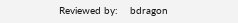Reviewed by:    bdragon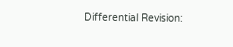Differential Revision: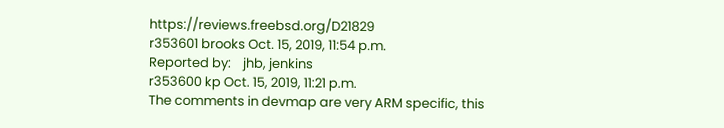https://reviews.freebsd.org/D21829
r353601 brooks Oct. 15, 2019, 11:54 p.m.
Reported by:    jhb, jenkins
r353600 kp Oct. 15, 2019, 11:21 p.m.
The comments in devmap are very ARM specific, this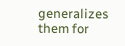generalizes them for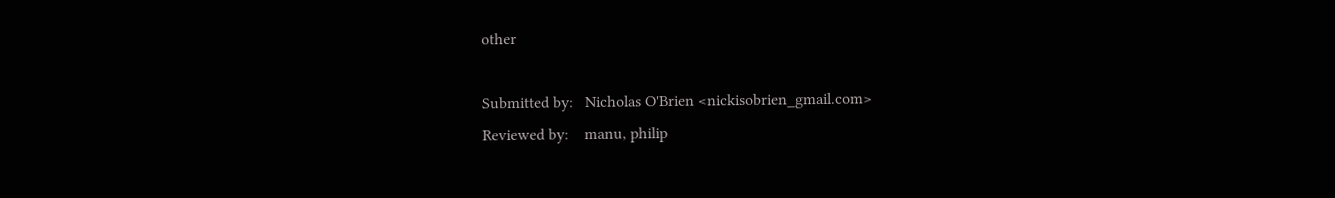other

Submitted by:   Nicholas O'Brien <nickisobrien_gmail.com>
Reviewed by:    manu, philip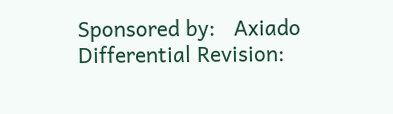Sponsored by:   Axiado
Differential Revision: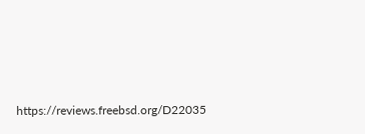https://reviews.freebsd.org/D22035